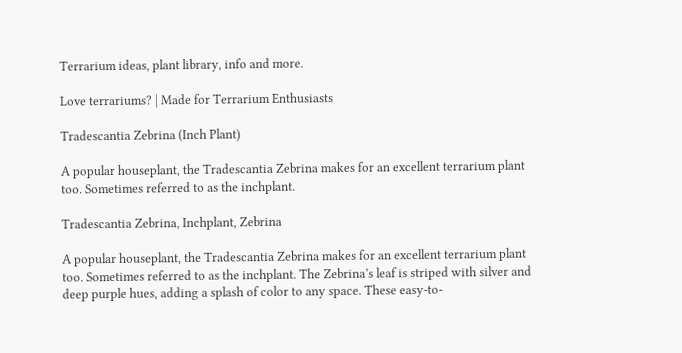Terrarium ideas, plant library, info and more.

Love terrariums? | Made for Terrarium Enthusiasts

Tradescantia Zebrina (Inch Plant)

A popular houseplant, the Tradescantia Zebrina makes for an excellent terrarium plant too. Sometimes referred to as the inchplant.

Tradescantia Zebrina, Inchplant, Zebrina

A popular houseplant, the Tradescantia Zebrina makes for an excellent terrarium plant too. Sometimes referred to as the inchplant. The Zebrina’s leaf is striped with silver and deep purple hues, adding a splash of color to any space. These easy-to-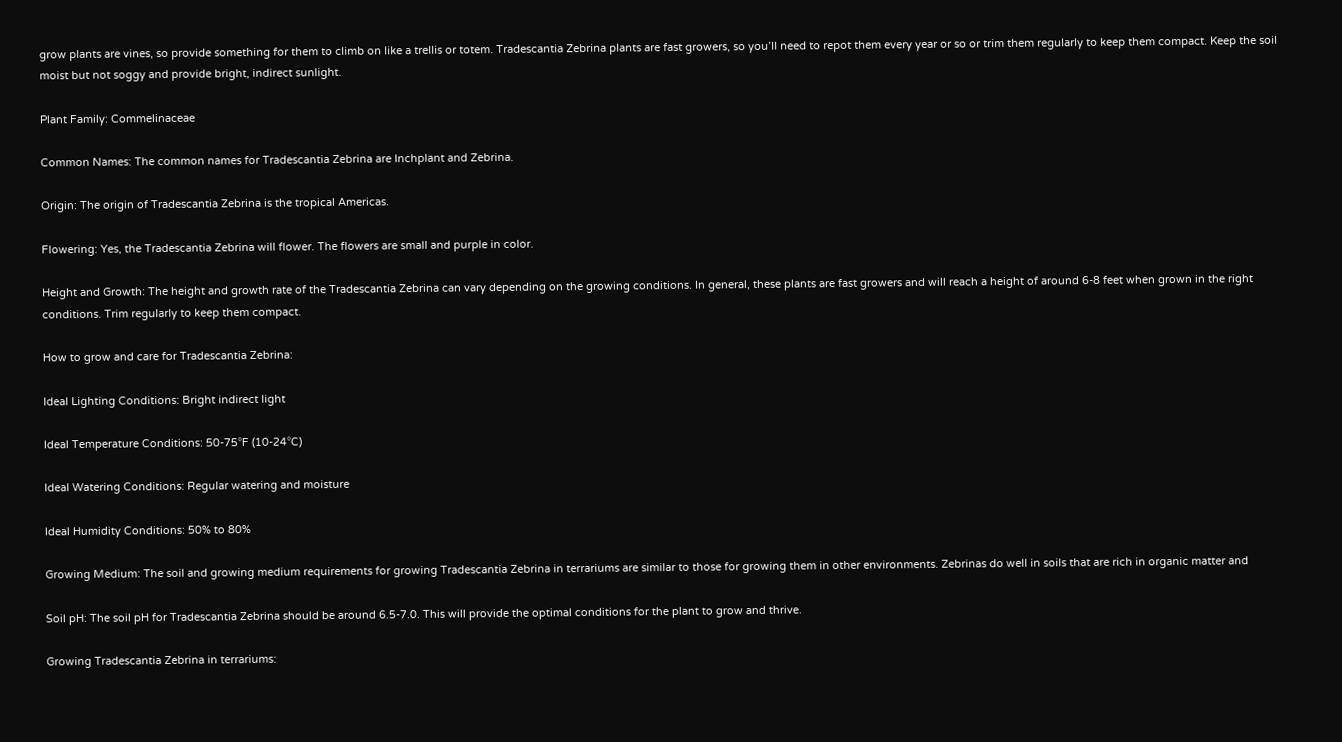grow plants are vines, so provide something for them to climb on like a trellis or totem. Tradescantia Zebrina plants are fast growers, so you’ll need to repot them every year or so or trim them regularly to keep them compact. Keep the soil moist but not soggy and provide bright, indirect sunlight.

Plant Family: Commelinaceae

Common Names: The common names for Tradescantia Zebrina are Inchplant and Zebrina.

Origin: The origin of Tradescantia Zebrina is the tropical Americas.

Flowering: Yes, the Tradescantia Zebrina will flower. The flowers are small and purple in color.

Height and Growth: The height and growth rate of the Tradescantia Zebrina can vary depending on the growing conditions. In general, these plants are fast growers and will reach a height of around 6-8 feet when grown in the right conditions. Trim regularly to keep them compact.

How to grow and care for Tradescantia Zebrina:

Ideal Lighting Conditions: Bright indirect light

Ideal Temperature Conditions: 50-75°F (10-24°C)

Ideal Watering Conditions: Regular watering and moisture

Ideal Humidity Conditions: 50% to 80%

Growing Medium: The soil and growing medium requirements for growing Tradescantia Zebrina in terrariums are similar to those for growing them in other environments. Zebrinas do well in soils that are rich in organic matter and

Soil pH: The soil pH for Tradescantia Zebrina should be around 6.5-7.0. This will provide the optimal conditions for the plant to grow and thrive.

Growing Tradescantia Zebrina in terrariums: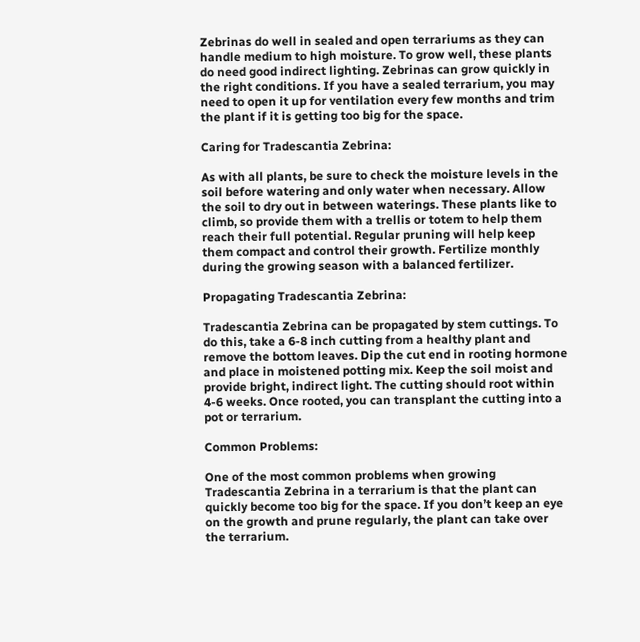Zebrinas do well in sealed and open terrariums as they can handle medium to high moisture. To grow well, these plants do need good indirect lighting. Zebrinas can grow quickly in the right conditions. If you have a sealed terrarium, you may need to open it up for ventilation every few months and trim the plant if it is getting too big for the space.

Caring for Tradescantia Zebrina:

As with all plants, be sure to check the moisture levels in the soil before watering and only water when necessary. Allow the soil to dry out in between waterings. These plants like to climb, so provide them with a trellis or totem to help them reach their full potential. Regular pruning will help keep them compact and control their growth. Fertilize monthly during the growing season with a balanced fertilizer.

Propagating Tradescantia Zebrina:

Tradescantia Zebrina can be propagated by stem cuttings. To do this, take a 6-8 inch cutting from a healthy plant and remove the bottom leaves. Dip the cut end in rooting hormone and place in moistened potting mix. Keep the soil moist and provide bright, indirect light. The cutting should root within 4-6 weeks. Once rooted, you can transplant the cutting into a pot or terrarium.

Common Problems:

One of the most common problems when growing Tradescantia Zebrina in a terrarium is that the plant can quickly become too big for the space. If you don’t keep an eye on the growth and prune regularly, the plant can take over the terrarium.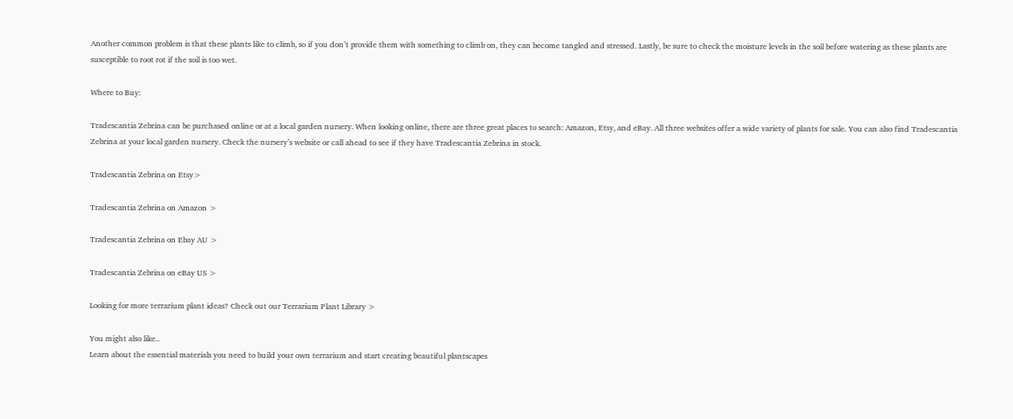Another common problem is that these plants like to climb, so if you don’t provide them with something to climb on, they can become tangled and stressed. Lastly, be sure to check the moisture levels in the soil before watering as these plants are susceptible to root rot if the soil is too wet.

Where to Buy:

Tradescantia Zebrina can be purchased online or at a local garden nursery. When looking online, there are three great places to search: Amazon, Etsy, and eBay. All three websites offer a wide variety of plants for sale. You can also find Tradescantia Zebrina at your local garden nursery. Check the nursery’s website or call ahead to see if they have Tradescantia Zebrina in stock.

Tradescantia Zebrina on Etsy>

Tradescantia Zebrina on Amazon >

Tradescantia Zebrina on Ebay AU >

Tradescantia Zebrina on eBay US >

Looking for more terrarium plant ideas? Check out our Terrarium Plant Library >

You might also like..
Learn about the essential materials you need to build your own terrarium and start creating beautiful plantscapes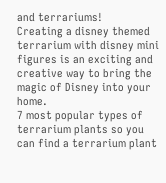and terrariums!
Creating a disney themed terrarium with disney mini figures is an exciting and creative way to bring the magic of Disney into your home.
7 most popular types of terrarium plants so you can find a terrarium plant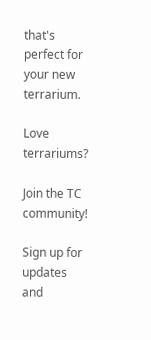that's perfect for your new terrarium.

Love terrariums?

Join the TC community!

Sign up for updates and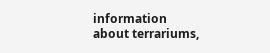information about terrariums,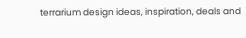terrarium design ideas, inspiration, deals and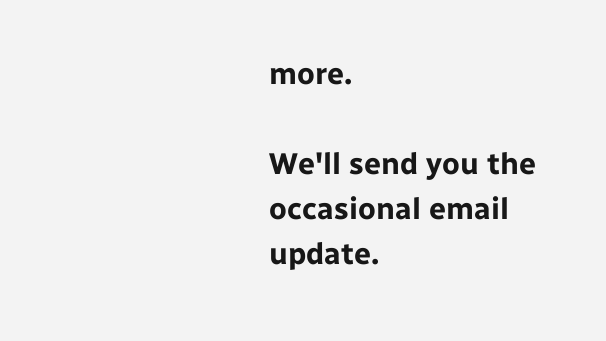more.

We'll send you the occasional email update.